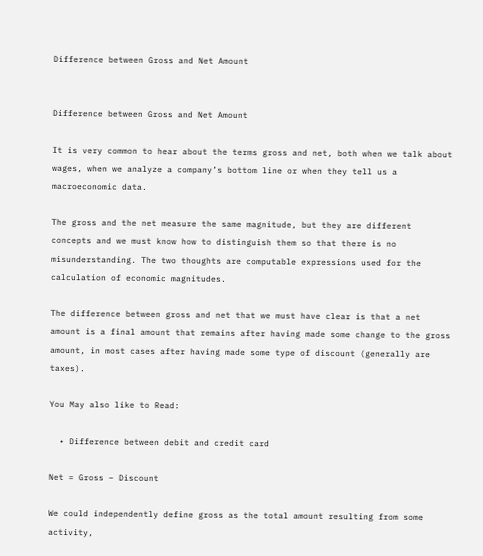Difference between Gross and Net Amount


Difference between Gross and Net Amount

It is very common to hear about the terms gross and net, both when we talk about wages, when we analyze a company’s bottom line or when they tell us a macroeconomic data.

The gross and the net measure the same magnitude, but they are different concepts and we must know how to distinguish them so that there is no misunderstanding. The two thoughts are computable expressions used for the calculation of economic magnitudes.

The difference between gross and net that we must have clear is that a net amount is a final amount that remains after having made some change to the gross amount, in most cases after having made some type of discount (generally are taxes).

You May also like to Read:

  • Difference between debit and credit card

Net = Gross – Discount

We could independently define gross as the total amount resulting from some activity,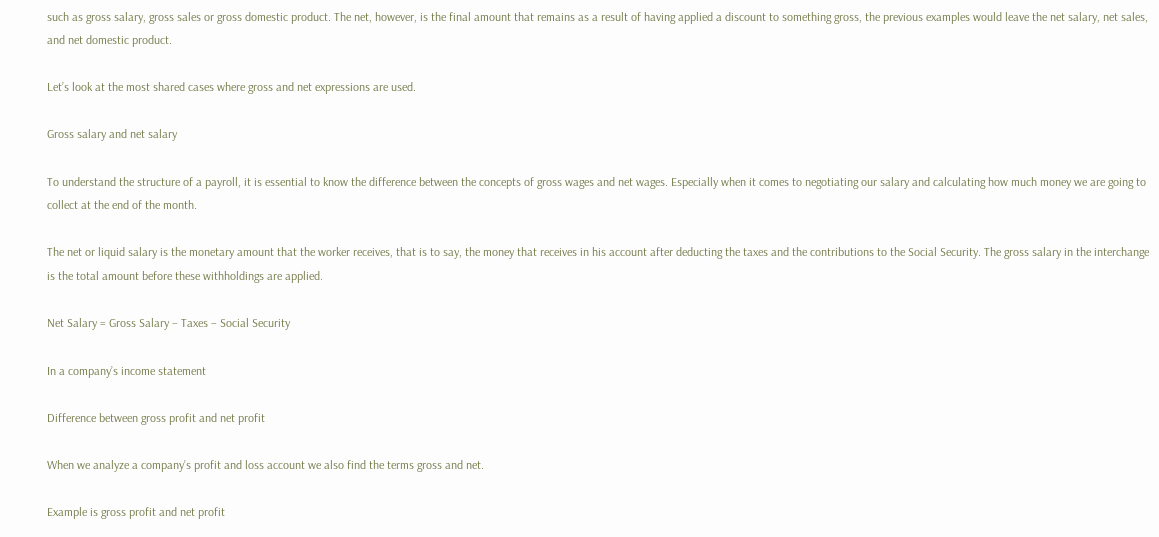such as gross salary, gross sales or gross domestic product. The net, however, is the final amount that remains as a result of having applied a discount to something gross, the previous examples would leave the net salary, net sales, and net domestic product.

Let’s look at the most shared cases where gross and net expressions are used.

Gross salary and net salary

To understand the structure of a payroll, it is essential to know the difference between the concepts of gross wages and net wages. Especially when it comes to negotiating our salary and calculating how much money we are going to collect at the end of the month.

The net or liquid salary is the monetary amount that the worker receives, that is to say, the money that receives in his account after deducting the taxes and the contributions to the Social Security. The gross salary in the interchange is the total amount before these withholdings are applied.

Net Salary = Gross Salary – Taxes – Social Security

In a company’s income statement

Difference between gross profit and net profit

When we analyze a company’s profit and loss account we also find the terms gross and net.

Example is gross profit and net profit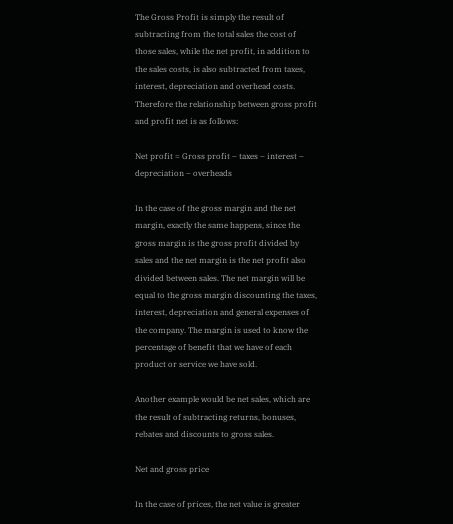The Gross Profit is simply the result of subtracting from the total sales the cost of those sales, while the net profit, in addition to the sales costs, is also subtracted from taxes, interest, depreciation and overhead costs. Therefore the relationship between gross profit and profit net is as follows:

Net profit = Gross profit – taxes – interest – depreciation – overheads

In the case of the gross margin and the net margin, exactly the same happens, since the gross margin is the gross profit divided by sales and the net margin is the net profit also divided between sales. The net margin will be equal to the gross margin discounting the taxes, interest, depreciation and general expenses of the company. The margin is used to know the percentage of benefit that we have of each product or service we have sold.

Another example would be net sales, which are the result of subtracting returns, bonuses, rebates and discounts to gross sales.

Net and gross price

In the case of prices, the net value is greater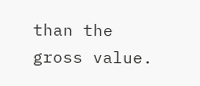than the gross value.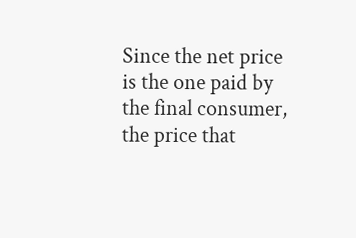Since the net price is the one paid by the final consumer, the price that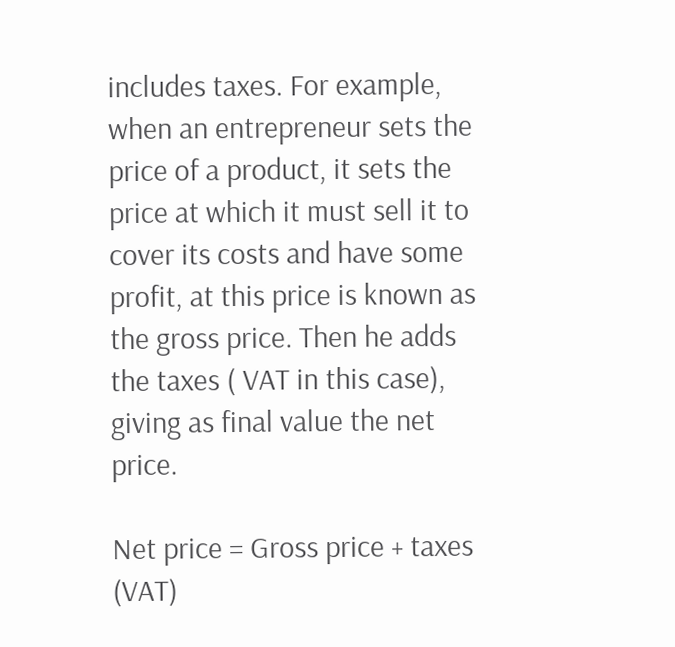includes taxes. For example, when an entrepreneur sets the price of a product, it sets the price at which it must sell it to cover its costs and have some profit, at this price is known as the gross price. Then he adds the taxes ( VAT in this case), giving as final value the net price.

Net price = Gross price + taxes (VAT)